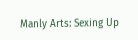Manly Arts: Sexing Up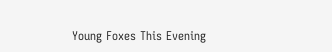Young Foxes This Evening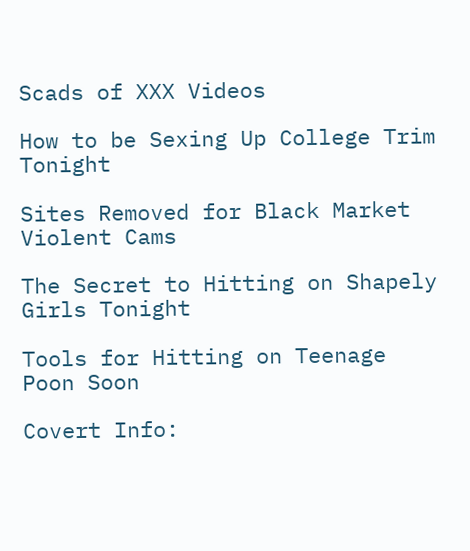Scads of XXX Videos

How to be Sexing Up College Trim Tonight

Sites Removed for Black Market Violent Cams

The Secret to Hitting on Shapely Girls Tonight

Tools for Hitting on Teenage Poon Soon

Covert Info: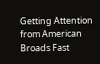Getting Attention from American Broads Fast